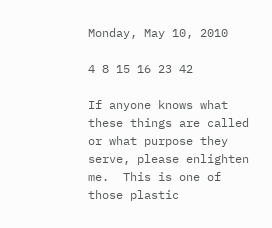Monday, May 10, 2010

4 8 15 16 23 42

If anyone knows what these things are called or what purpose they serve, please enlighten me.  This is one of those plastic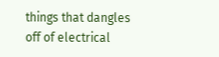things that dangles off of electrical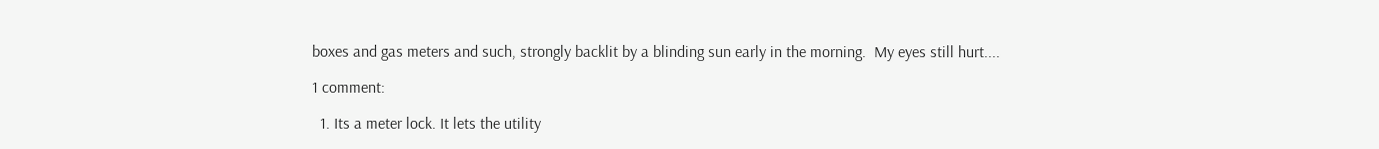boxes and gas meters and such, strongly backlit by a blinding sun early in the morning.  My eyes still hurt....

1 comment:

  1. Its a meter lock. It lets the utility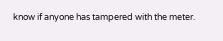know if anyone has tampered with the meter.